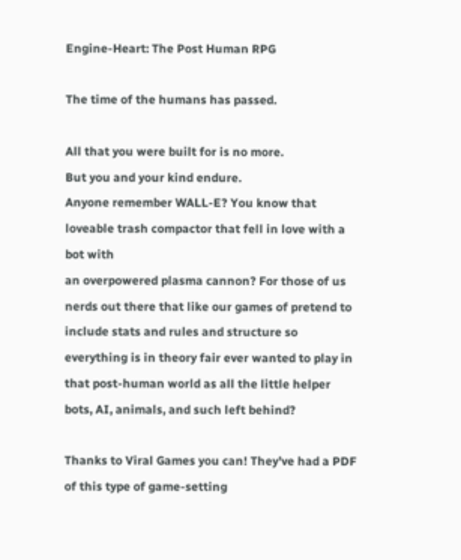Engine-Heart: The Post Human RPG

The time of the humans has passed.

All that you were built for is no more.
But you and your kind endure.
Anyone remember WALL-E? You know that loveable trash compactor that fell in love with a bot with
an overpowered plasma cannon? For those of us nerds out there that like our games of pretend to include stats and rules and structure so everything is in theory fair ever wanted to play in that post-human world as all the little helper bots, AI, animals, and such left behind?

Thanks to Viral Games you can! They've had a PDF of this type of game-setting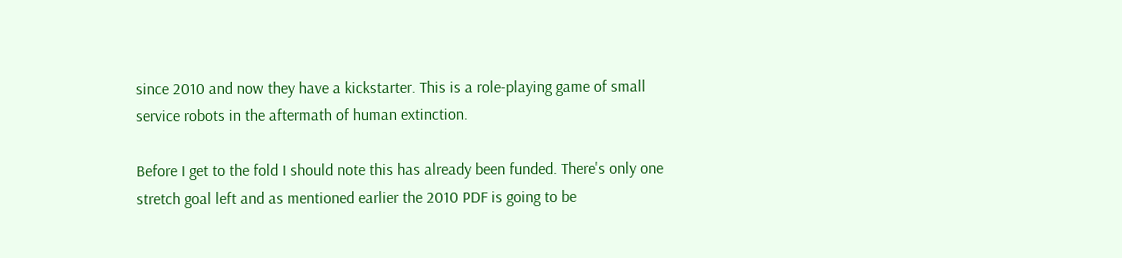since 2010 and now they have a kickstarter. This is a role-playing game of small service robots in the aftermath of human extinction.

Before I get to the fold I should note this has already been funded. There's only one stretch goal left and as mentioned earlier the 2010 PDF is going to be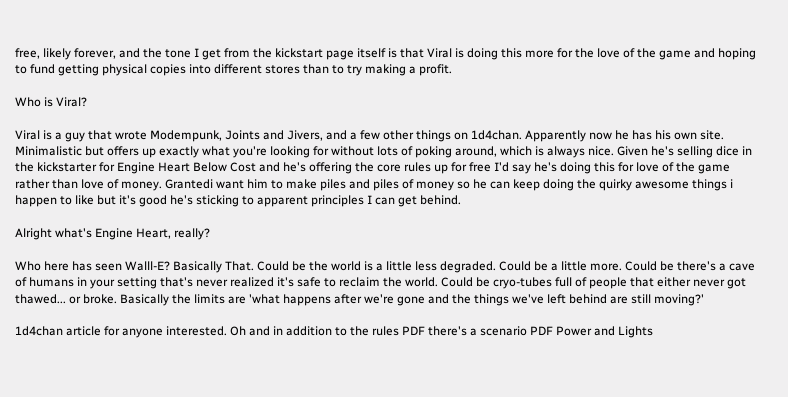free, likely forever, and the tone I get from the kickstart page itself is that Viral is doing this more for the love of the game and hoping to fund getting physical copies into different stores than to try making a profit.

Who is Viral?

Viral is a guy that wrote Modempunk, Joints and Jivers, and a few other things on 1d4chan. Apparently now he has his own site. Minimalistic but offers up exactly what you're looking for without lots of poking around, which is always nice. Given he's selling dice in the kickstarter for Engine Heart Below Cost and he's offering the core rules up for free I'd say he's doing this for love of the game rather than love of money. Grantedi want him to make piles and piles of money so he can keep doing the quirky awesome things i happen to like but it's good he's sticking to apparent principles I can get behind.

Alright what's Engine Heart, really?

Who here has seen Walll-E? Basically That. Could be the world is a little less degraded. Could be a little more. Could be there's a cave of humans in your setting that's never realized it's safe to reclaim the world. Could be cryo-tubes full of people that either never got thawed... or broke. Basically the limits are 'what happens after we're gone and the things we've left behind are still moving?'

1d4chan article for anyone interested. Oh and in addition to the rules PDF there's a scenario PDF Power and Lights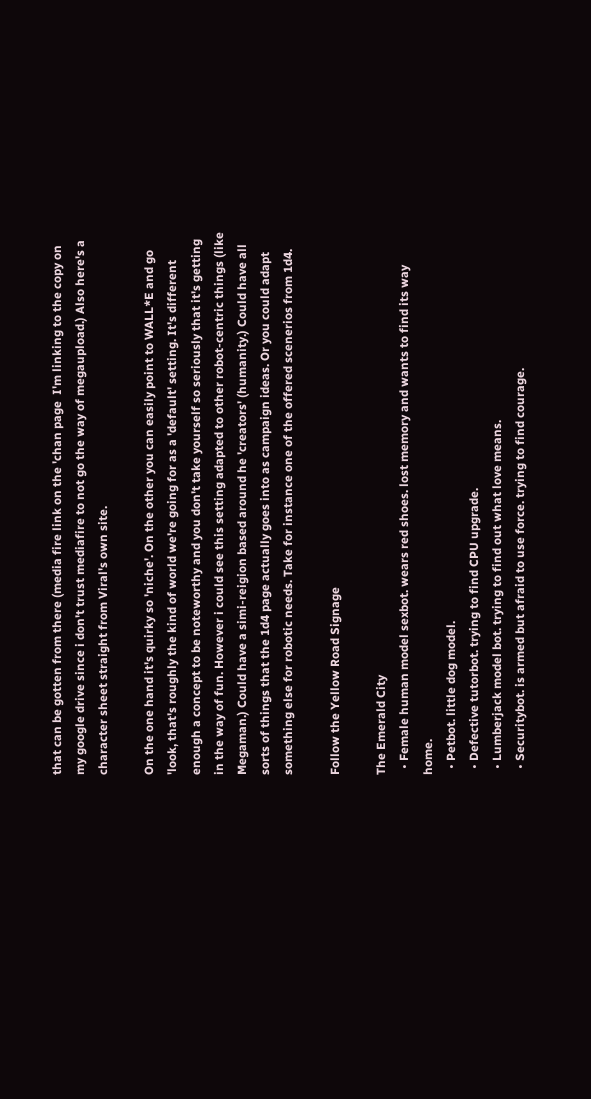that can be gotten from there (media fire link on the 'chan page  I'm linking to the copy on my google drive since i don't trust mediafire to not go the way of megaupload.) Also here's a character sheet straight from Viral's own site.

On the one hand it's quirky so 'niche'. On the other you can easily point to WALL*E and go 'look, that's roughly the kind of world we're going for as a 'default' setting. It's different enough a concept to be noteworthy and you don't take yourself so seriously that it's getting in the way of fun. However i could see this setting adapted to other robot-centric things (like Megaman.) Could have a simi-reigion based around he 'creators' (humanity.) Could have all sorts of things that the 1d4 page actually goes into as campaign ideas. Or you could adapt something else for robotic needs. Take for instance one of the offered scenerios from 1d4.

Follow the Yellow Road Signage

The Emerald City
  • Female human model sexbot. wears red shoes. lost memory and wants to find its way home.
  • Petbot. little dog model.
  • Defective tutorbot. trying to find CPU upgrade.
  • Lumberjack model bot. trying to find out what love means.
  • Securitybot. is armed but afraid to use force. trying to find courage.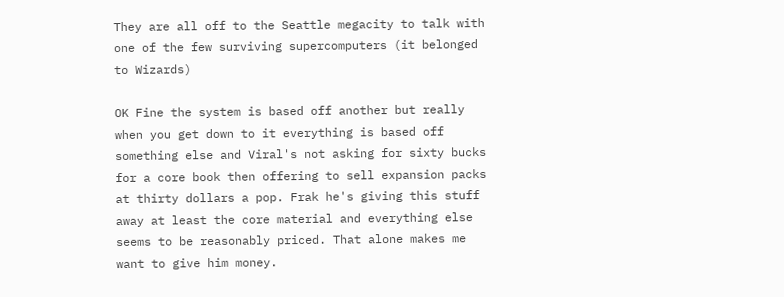They are all off to the Seattle megacity to talk with one of the few surviving supercomputers (it belonged to Wizards)

OK Fine the system is based off another but really when you get down to it everything is based off something else and Viral's not asking for sixty bucks for a core book then offering to sell expansion packs at thirty dollars a pop. Frak he's giving this stuff away at least the core material and everything else seems to be reasonably priced. That alone makes me want to give him money.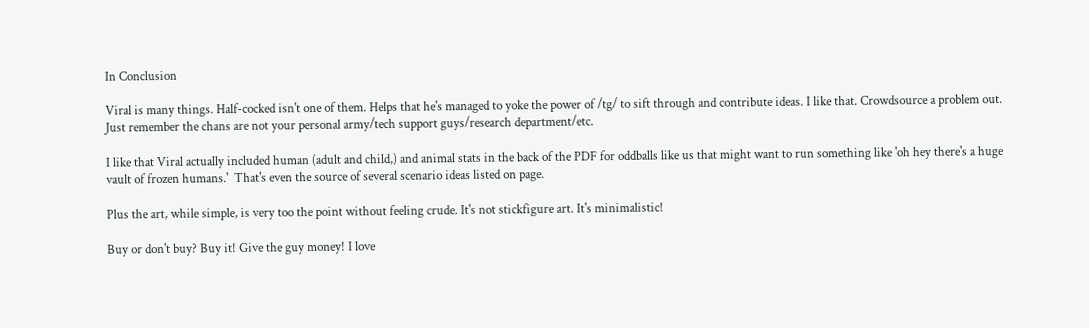In Conclusion

Viral is many things. Half-cocked isn't one of them. Helps that he's managed to yoke the power of /tg/ to sift through and contribute ideas. I like that. Crowdsource a problem out. Just remember the chans are not your personal army/tech support guys/research department/etc.

I like that Viral actually included human (adult and child,) and animal stats in the back of the PDF for oddballs like us that might want to run something like 'oh hey there's a huge vault of frozen humans.'  That's even the source of several scenario ideas listed on page.

Plus the art, while simple, is very too the point without feeling crude. It's not stickfigure art. It's minimalistic!

Buy or don't buy? Buy it! Give the guy money! I love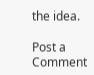the idea.

Post a Comment